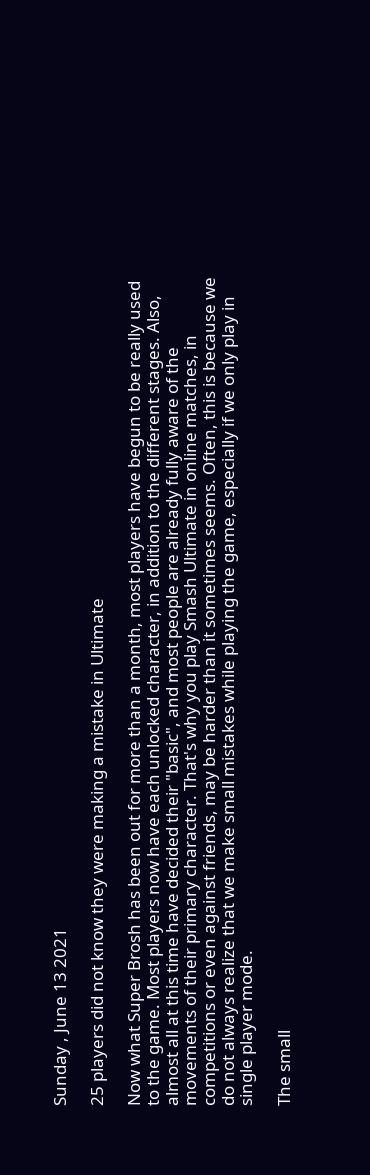Sunday , June 13 2021

25 players did not know they were making a mistake in Ultimate

Now what Super Brosh has been out for more than a month, most players have begun to be really used to the game. Most players now have each unlocked character, in addition to the different stages. Also, almost all at this time have decided their "basic", and most people are already fully aware of the movements of their primary character. That's why you play Smash Ultimate in online matches, in competitions or even against friends, may be harder than it sometimes seems. Often, this is because we do not always realize that we make small mistakes while playing the game, especially if we only play in single player mode.

The small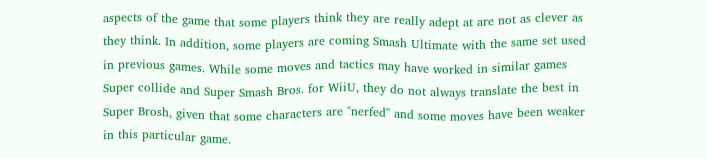aspects of the game that some players think they are really adept at are not as clever as they think. In addition, some players are coming Smash Ultimate with the same set used in previous games. While some moves and tactics may have worked in similar games Super collide and Super Smash Bros. for WiiU, they do not always translate the best in Super Brosh, given that some characters are "nerfed" and some moves have been weaker in this particular game.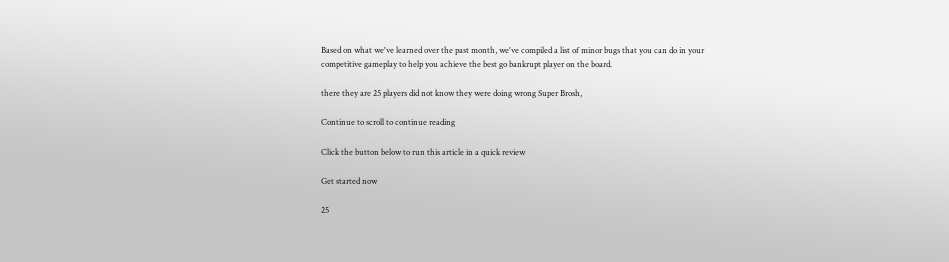Based on what we've learned over the past month, we've compiled a list of minor bugs that you can do in your competitive gameplay to help you achieve the best go bankrupt player on the board.

there they are 25 players did not know they were doing wrong Super Brosh,

Continue to scroll to continue reading

Click the button below to run this article in a quick review

Get started now

25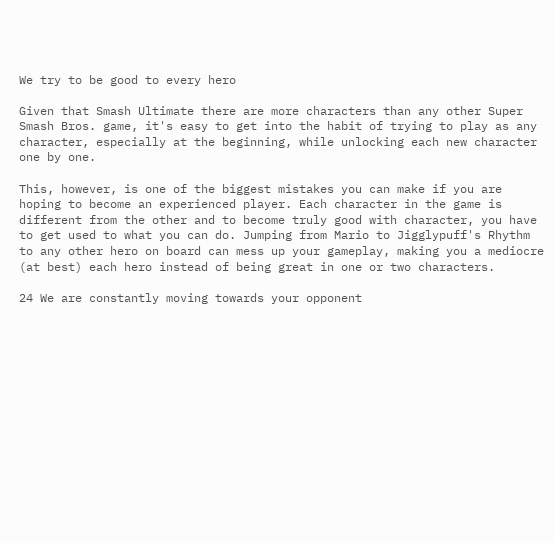We try to be good to every hero

Given that Smash Ultimate there are more characters than any other Super Smash Bros. game, it's easy to get into the habit of trying to play as any character, especially at the beginning, while unlocking each new character one by one.

This, however, is one of the biggest mistakes you can make if you are hoping to become an experienced player. Each character in the game is different from the other and to become truly good with character, you have to get used to what you can do. Jumping from Mario to Jigglypuff's Rhythm to any other hero on board can mess up your gameplay, making you a mediocre (at best) each hero instead of being great in one or two characters.

24 We are constantly moving towards your opponent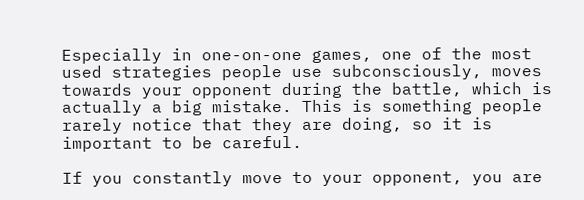Especially in one-on-one games, one of the most used strategies people use subconsciously, moves towards your opponent during the battle, which is actually a big mistake. This is something people rarely notice that they are doing, so it is important to be careful.

If you constantly move to your opponent, you are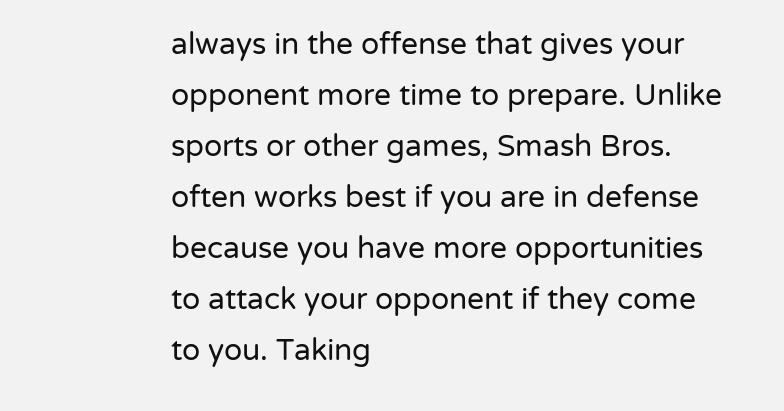always in the offense that gives your opponent more time to prepare. Unlike sports or other games, Smash Bros. often works best if you are in defense because you have more opportunities to attack your opponent if they come to you. Taking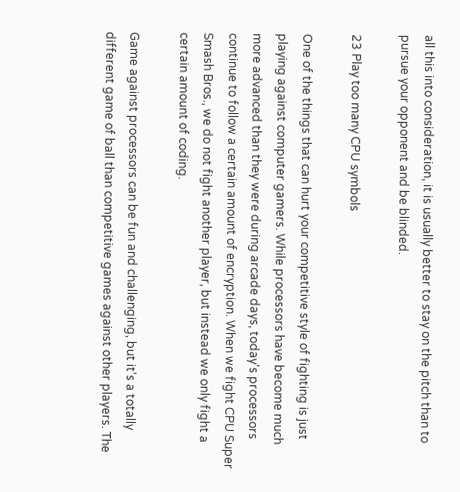all this into consideration, it is usually better to stay on the pitch than to pursue your opponent and be blinded.

23 Play too many CPU symbols

One of the things that can hurt your competitive style of fighting is just playing against computer gamers. While processors have become much more advanced than they were during arcade days, today's processors continue to follow a certain amount of encryption. When we fight CPU Super Smash Bros., we do not fight another player, but instead we only fight a certain amount of coding.

Game against processors can be fun and challenging, but it's a totally different game of ball than competitive games against other players. The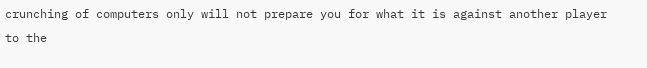crunching of computers only will not prepare you for what it is against another player to the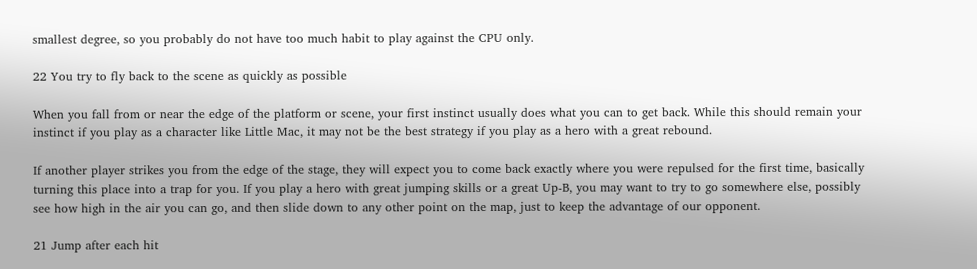smallest degree, so you probably do not have too much habit to play against the CPU only.

22 You try to fly back to the scene as quickly as possible

When you fall from or near the edge of the platform or scene, your first instinct usually does what you can to get back. While this should remain your instinct if you play as a character like Little Mac, it may not be the best strategy if you play as a hero with a great rebound.

If another player strikes you from the edge of the stage, they will expect you to come back exactly where you were repulsed for the first time, basically turning this place into a trap for you. If you play a hero with great jumping skills or a great Up-B, you may want to try to go somewhere else, possibly see how high in the air you can go, and then slide down to any other point on the map, just to keep the advantage of our opponent.

21 Jump after each hit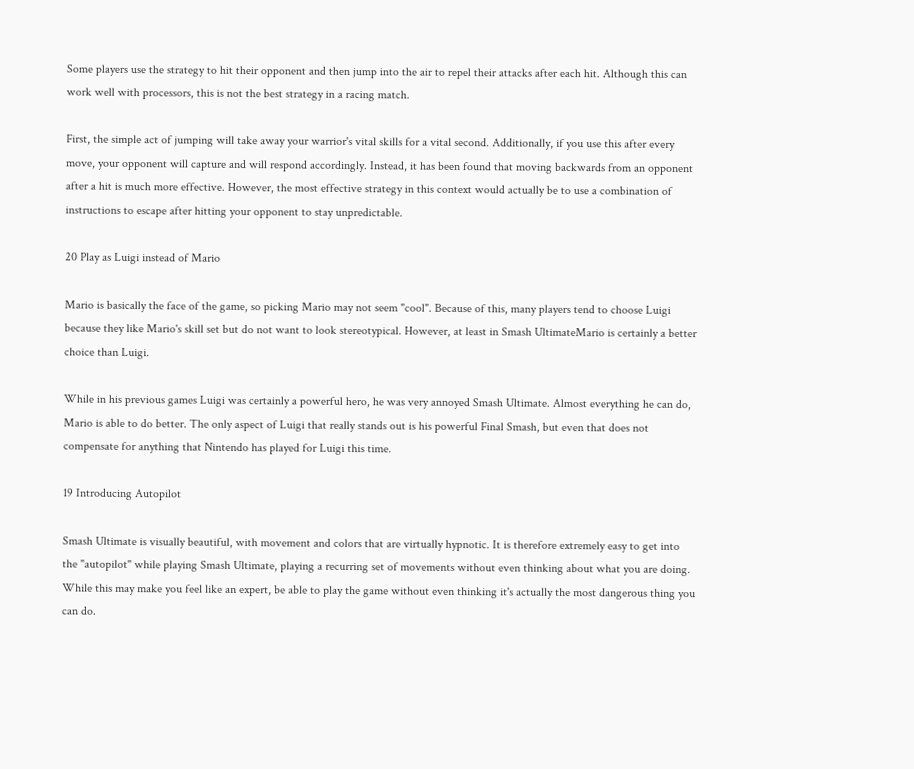Some players use the strategy to hit their opponent and then jump into the air to repel their attacks after each hit. Although this can work well with processors, this is not the best strategy in a racing match.

First, the simple act of jumping will take away your warrior's vital skills for a vital second. Additionally, if you use this after every move, your opponent will capture and will respond accordingly. Instead, it has been found that moving backwards from an opponent after a hit is much more effective. However, the most effective strategy in this context would actually be to use a combination of instructions to escape after hitting your opponent to stay unpredictable.

20 Play as Luigi instead of Mario

Mario is basically the face of the game, so picking Mario may not seem "cool". Because of this, many players tend to choose Luigi because they like Mario's skill set but do not want to look stereotypical. However, at least in Smash UltimateMario is certainly a better choice than Luigi.

While in his previous games Luigi was certainly a powerful hero, he was very annoyed Smash Ultimate. Almost everything he can do, Mario is able to do better. The only aspect of Luigi that really stands out is his powerful Final Smash, but even that does not compensate for anything that Nintendo has played for Luigi this time.

19 Introducing Autopilot

Smash Ultimate is visually beautiful, with movement and colors that are virtually hypnotic. It is therefore extremely easy to get into the "autopilot" while playing Smash Ultimate, playing a recurring set of movements without even thinking about what you are doing. While this may make you feel like an expert, be able to play the game without even thinking it's actually the most dangerous thing you can do.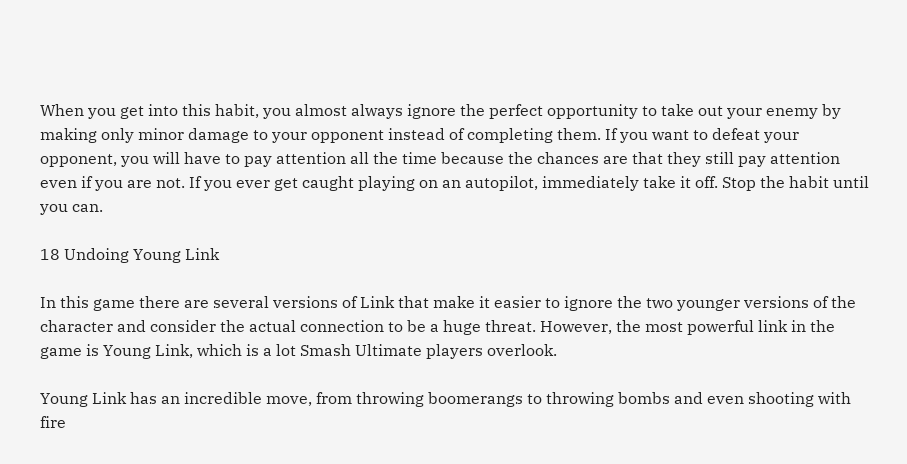When you get into this habit, you almost always ignore the perfect opportunity to take out your enemy by making only minor damage to your opponent instead of completing them. If you want to defeat your opponent, you will have to pay attention all the time because the chances are that they still pay attention even if you are not. If you ever get caught playing on an autopilot, immediately take it off. Stop the habit until you can.

18 Undoing Young Link

In this game there are several versions of Link that make it easier to ignore the two younger versions of the character and consider the actual connection to be a huge threat. However, the most powerful link in the game is Young Link, which is a lot Smash Ultimate players overlook.

Young Link has an incredible move, from throwing boomerangs to throwing bombs and even shooting with fire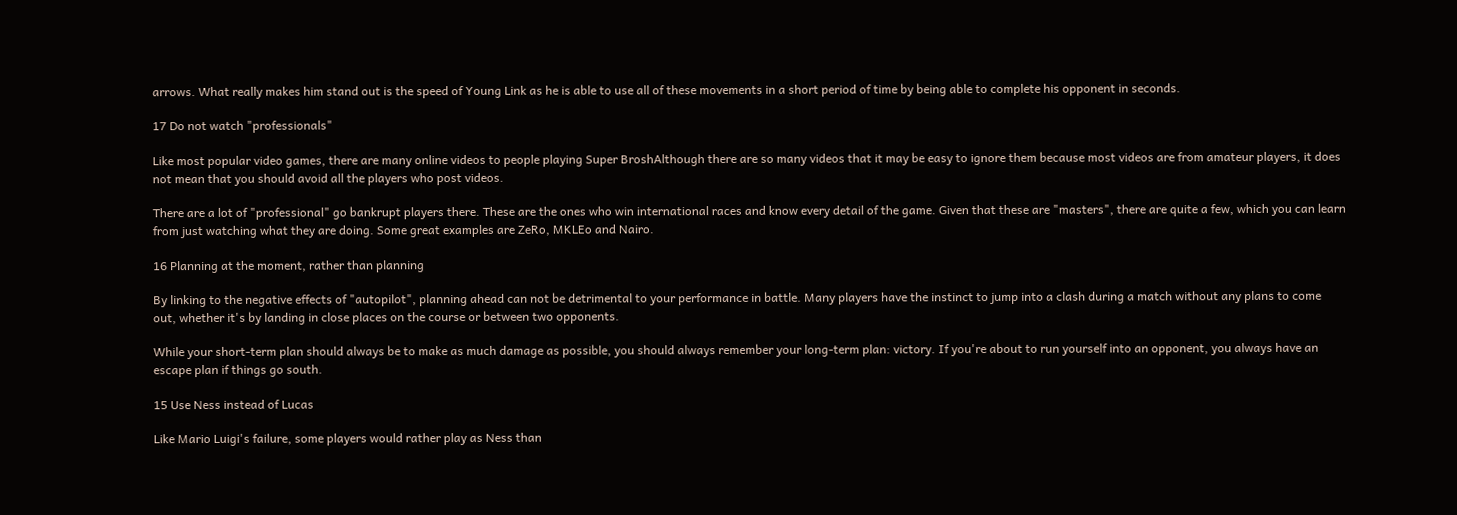arrows. What really makes him stand out is the speed of Young Link as he is able to use all of these movements in a short period of time by being able to complete his opponent in seconds.

17 Do not watch "professionals"

Like most popular video games, there are many online videos to people playing Super BroshAlthough there are so many videos that it may be easy to ignore them because most videos are from amateur players, it does not mean that you should avoid all the players who post videos.

There are a lot of "professional" go bankrupt players there. These are the ones who win international races and know every detail of the game. Given that these are "masters", there are quite a few, which you can learn from just watching what they are doing. Some great examples are ZeRo, MKLEo and Nairo.

16 Planning at the moment, rather than planning

By linking to the negative effects of "autopilot", planning ahead can not be detrimental to your performance in battle. Many players have the instinct to jump into a clash during a match without any plans to come out, whether it's by landing in close places on the course or between two opponents.

While your short-term plan should always be to make as much damage as possible, you should always remember your long-term plan: victory. If you're about to run yourself into an opponent, you always have an escape plan if things go south.

15 Use Ness instead of Lucas

Like Mario Luigi's failure, some players would rather play as Ness than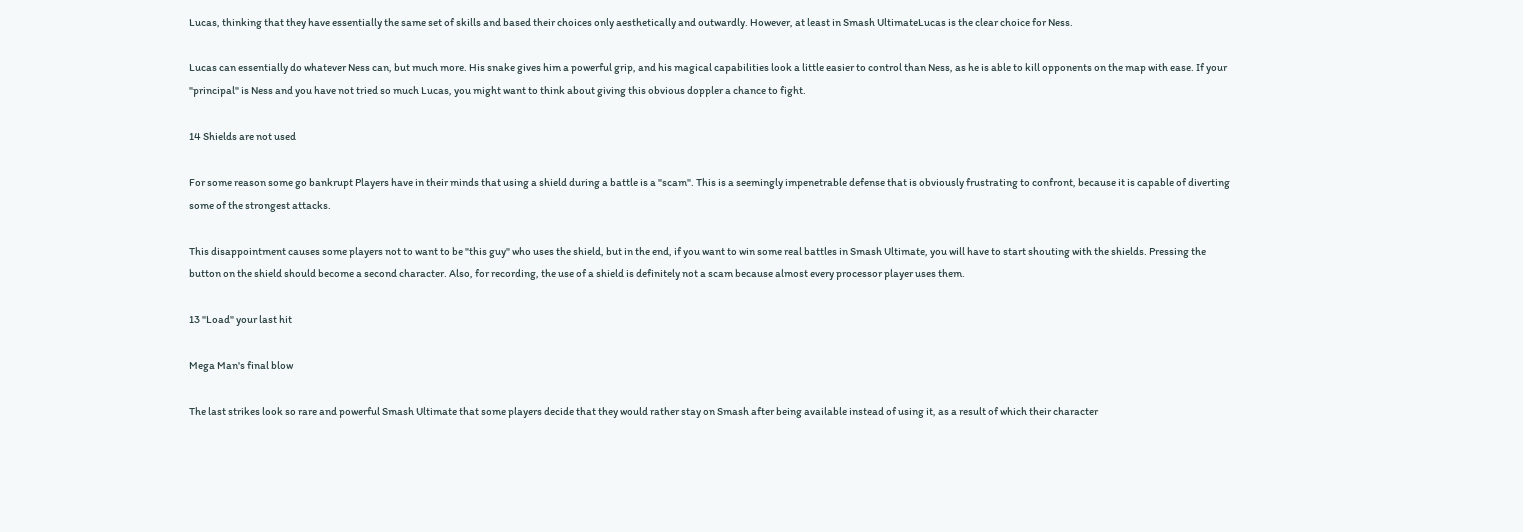Lucas, thinking that they have essentially the same set of skills and based their choices only aesthetically and outwardly. However, at least in Smash UltimateLucas is the clear choice for Ness.

Lucas can essentially do whatever Ness can, but much more. His snake gives him a powerful grip, and his magical capabilities look a little easier to control than Ness, as he is able to kill opponents on the map with ease. If your "principal" is Ness and you have not tried so much Lucas, you might want to think about giving this obvious doppler a chance to fight.

14 Shields are not used

For some reason some go bankrupt Players have in their minds that using a shield during a battle is a "scam". This is a seemingly impenetrable defense that is obviously frustrating to confront, because it is capable of diverting some of the strongest attacks.

This disappointment causes some players not to want to be "this guy" who uses the shield, but in the end, if you want to win some real battles in Smash Ultimate, you will have to start shouting with the shields. Pressing the button on the shield should become a second character. Also, for recording, the use of a shield is definitely not a scam because almost every processor player uses them.

13 "Load" your last hit

Mega Man's final blow

The last strikes look so rare and powerful Smash Ultimate that some players decide that they would rather stay on Smash after being available instead of using it, as a result of which their character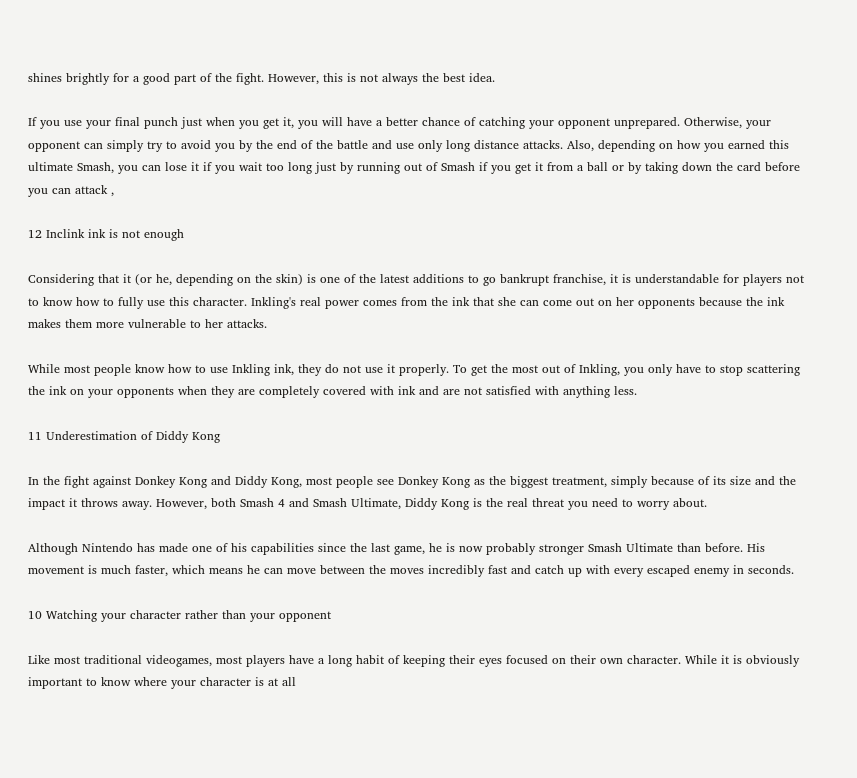shines brightly for a good part of the fight. However, this is not always the best idea.

If you use your final punch just when you get it, you will have a better chance of catching your opponent unprepared. Otherwise, your opponent can simply try to avoid you by the end of the battle and use only long distance attacks. Also, depending on how you earned this ultimate Smash, you can lose it if you wait too long just by running out of Smash if you get it from a ball or by taking down the card before you can attack ,

12 Inclink ink is not enough

Considering that it (or he, depending on the skin) is one of the latest additions to go bankrupt franchise, it is understandable for players not to know how to fully use this character. Inkling's real power comes from the ink that she can come out on her opponents because the ink makes them more vulnerable to her attacks.

While most people know how to use Inkling ink, they do not use it properly. To get the most out of Inkling, you only have to stop scattering the ink on your opponents when they are completely covered with ink and are not satisfied with anything less.

11 Underestimation of Diddy Kong

In the fight against Donkey Kong and Diddy Kong, most people see Donkey Kong as the biggest treatment, simply because of its size and the impact it throws away. However, both Smash 4 and Smash Ultimate, Diddy Kong is the real threat you need to worry about.

Although Nintendo has made one of his capabilities since the last game, he is now probably stronger Smash Ultimate than before. His movement is much faster, which means he can move between the moves incredibly fast and catch up with every escaped enemy in seconds.

10 Watching your character rather than your opponent

Like most traditional videogames, most players have a long habit of keeping their eyes focused on their own character. While it is obviously important to know where your character is at all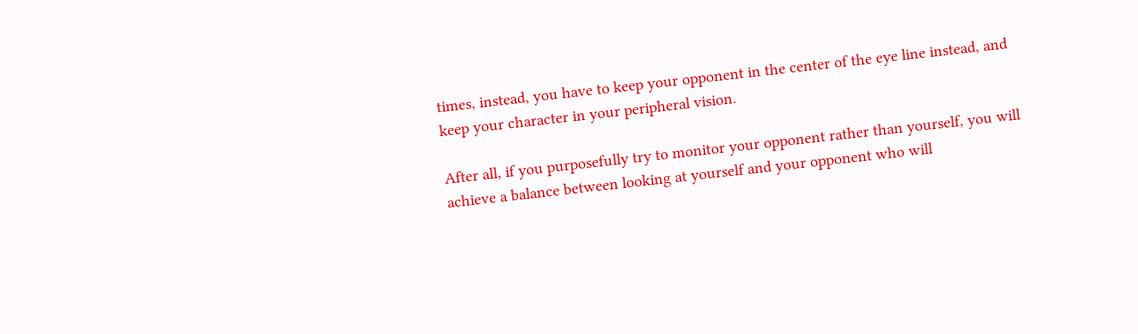times, instead, you have to keep your opponent in the center of the eye line instead, and keep your character in your peripheral vision.

After all, if you purposefully try to monitor your opponent rather than yourself, you will achieve a balance between looking at yourself and your opponent who will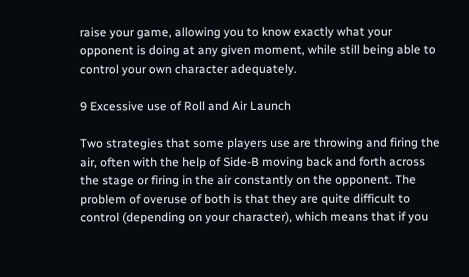raise your game, allowing you to know exactly what your opponent is doing at any given moment, while still being able to control your own character adequately.

9 Excessive use of Roll and Air Launch

Two strategies that some players use are throwing and firing the air, often with the help of Side-B moving back and forth across the stage or firing in the air constantly on the opponent. The problem of overuse of both is that they are quite difficult to control (depending on your character), which means that if you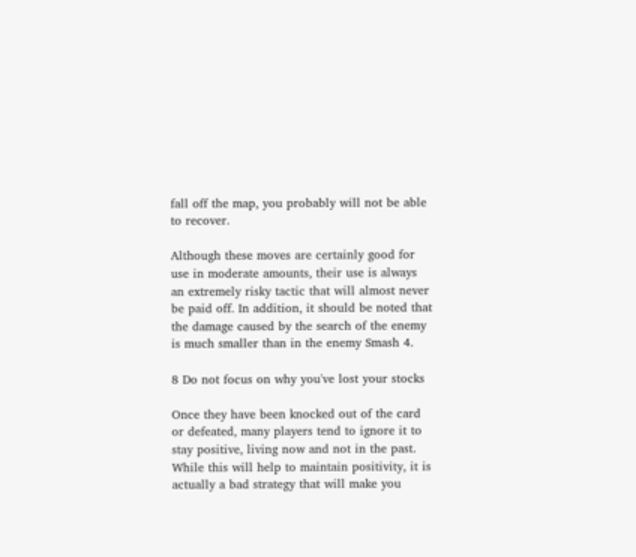fall off the map, you probably will not be able to recover.

Although these moves are certainly good for use in moderate amounts, their use is always an extremely risky tactic that will almost never be paid off. In addition, it should be noted that the damage caused by the search of the enemy is much smaller than in the enemy Smash 4.

8 Do not focus on why you've lost your stocks

Once they have been knocked out of the card or defeated, many players tend to ignore it to stay positive, living now and not in the past. While this will help to maintain positivity, it is actually a bad strategy that will make you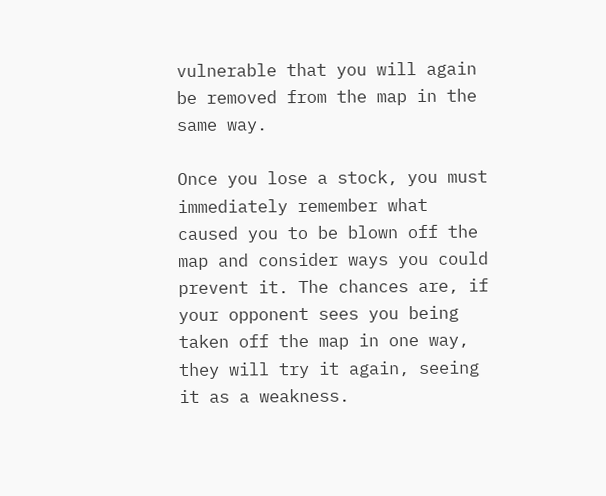vulnerable that you will again be removed from the map in the same way.

Once you lose a stock, you must immediately remember what caused you to be blown off the map and consider ways you could prevent it. The chances are, if your opponent sees you being taken off the map in one way, they will try it again, seeing it as a weakness.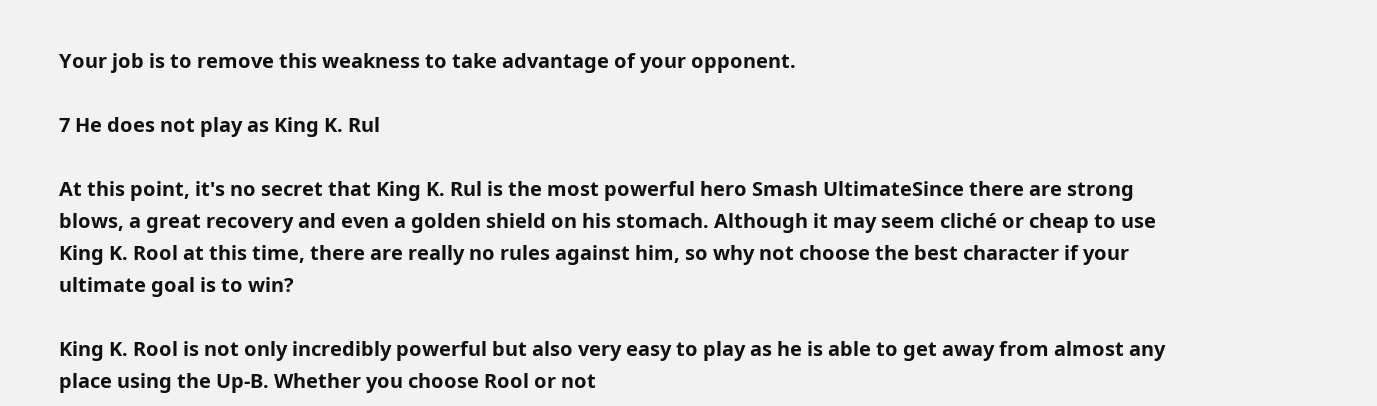Your job is to remove this weakness to take advantage of your opponent.

7 He does not play as King K. Rul

At this point, it's no secret that King K. Rul is the most powerful hero Smash UltimateSince there are strong blows, a great recovery and even a golden shield on his stomach. Although it may seem cliché or cheap to use King K. Rool at this time, there are really no rules against him, so why not choose the best character if your ultimate goal is to win?

King K. Rool is not only incredibly powerful but also very easy to play as he is able to get away from almost any place using the Up-B. Whether you choose Rool or not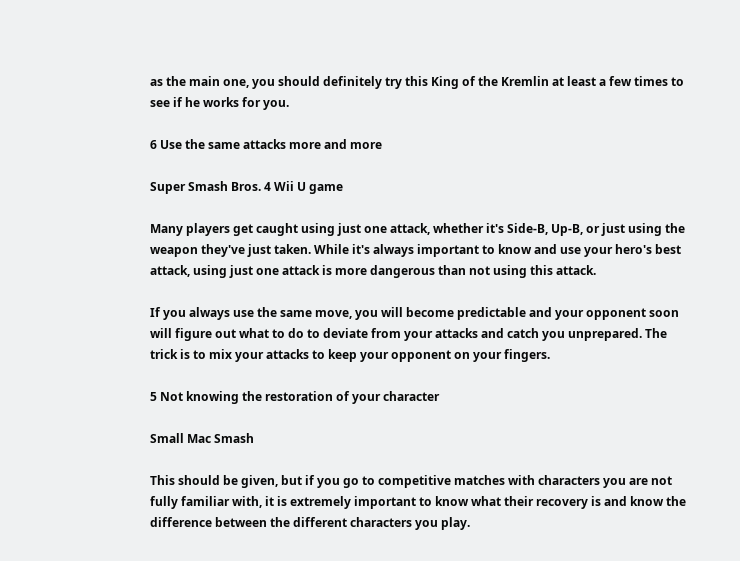as the main one, you should definitely try this King of the Kremlin at least a few times to see if he works for you.

6 Use the same attacks more and more

Super Smash Bros. 4 Wii U game

Many players get caught using just one attack, whether it's Side-B, Up-B, or just using the weapon they've just taken. While it's always important to know and use your hero's best attack, using just one attack is more dangerous than not using this attack.

If you always use the same move, you will become predictable and your opponent soon will figure out what to do to deviate from your attacks and catch you unprepared. The trick is to mix your attacks to keep your opponent on your fingers.

5 Not knowing the restoration of your character

Small Mac Smash

This should be given, but if you go to competitive matches with characters you are not fully familiar with, it is extremely important to know what their recovery is and know the difference between the different characters you play.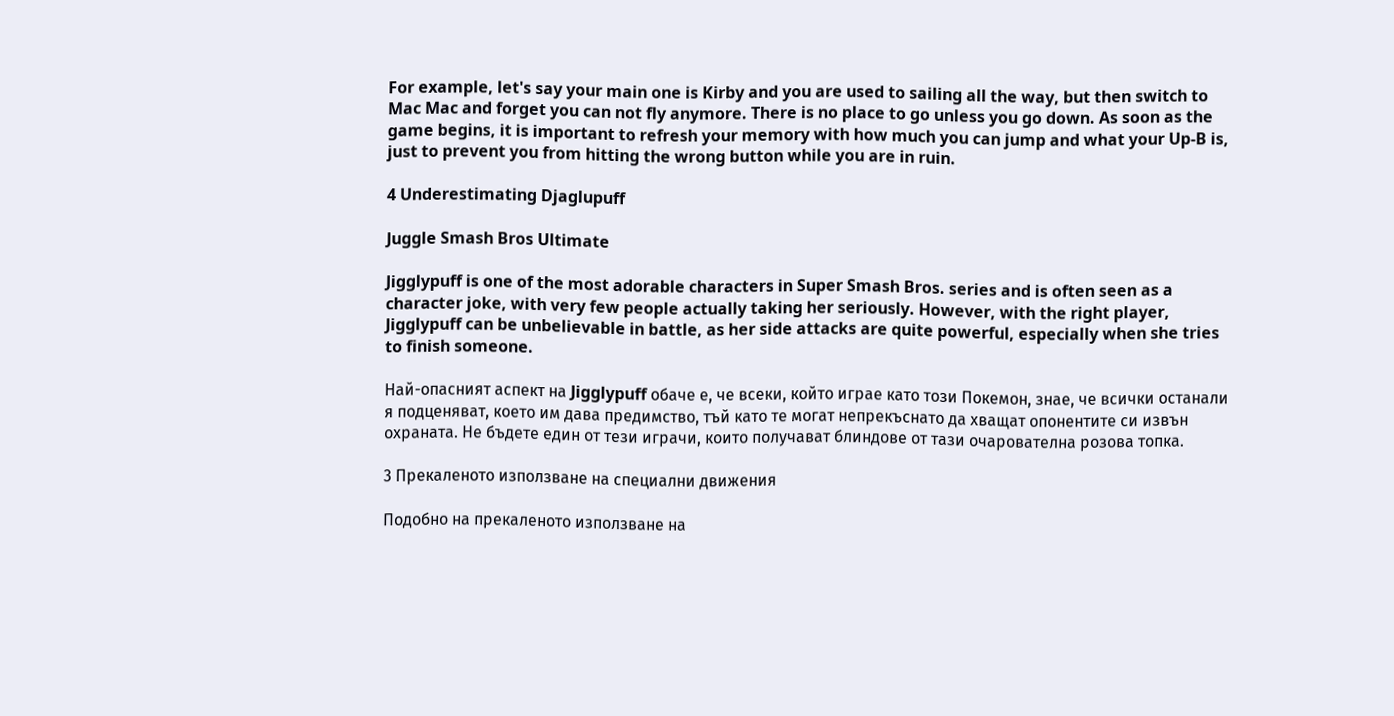For example, let's say your main one is Kirby and you are used to sailing all the way, but then switch to Mac Mac and forget you can not fly anymore. There is no place to go unless you go down. As soon as the game begins, it is important to refresh your memory with how much you can jump and what your Up-B is, just to prevent you from hitting the wrong button while you are in ruin.

4 Underestimating Djaglupuff

Juggle Smash Bros Ultimate

Jigglypuff is one of the most adorable characters in Super Smash Bros. series and is often seen as a character joke, with very few people actually taking her seriously. However, with the right player, Jigglypuff can be unbelievable in battle, as her side attacks are quite powerful, especially when she tries to finish someone.

Най-опасният аспект на Jigglypuff обаче е, че всеки, който играе като този Покемон, знае, че всички останали я подценяват, което им дава предимство, тъй като те могат непрекъснато да хващат опонентите си извън охраната. Не бъдете един от тези играчи, които получават блиндове от тази очарователна розова топка.

3 Прекаленото използване на специални движения

Подобно на прекаленото използване на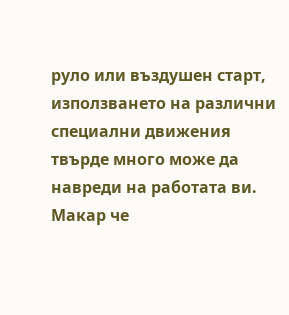руло или въздушен старт, използването на различни специални движения твърде много може да навреди на работата ви. Макар че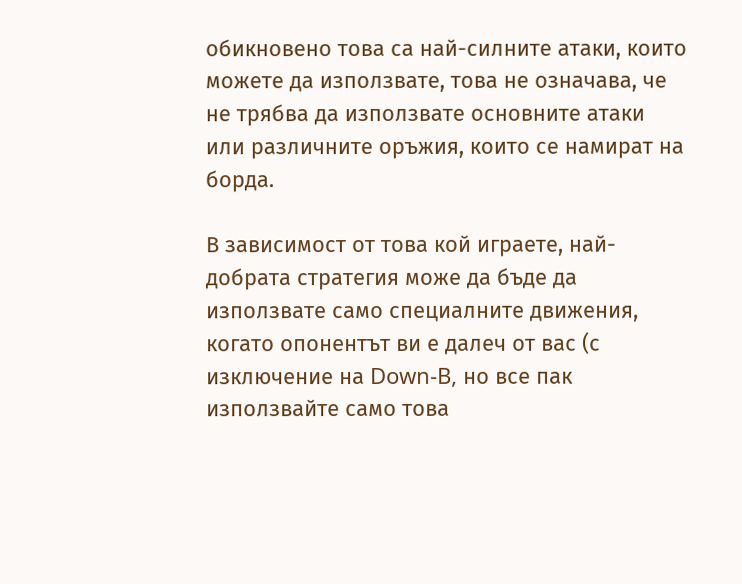обикновено това са най-силните атаки, които можете да използвате, това не означава, че не трябва да използвате основните атаки или различните оръжия, които се намират на борда.

В зависимост от това кой играете, най-добрата стратегия може да бъде да използвате само специалните движения, когато опонентът ви е далеч от вас (с изключение на Down-B, но все пак използвайте само това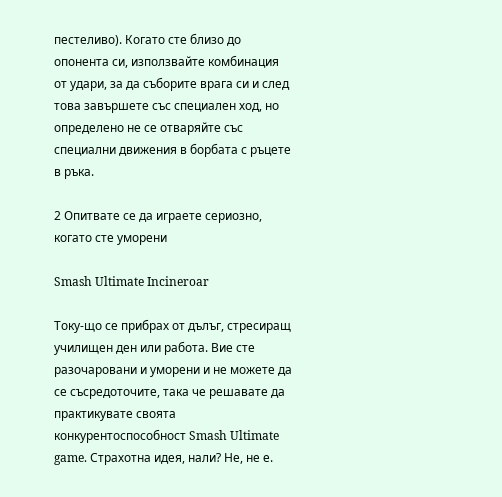пестеливо). Когато сте близо до опонента си, използвайте комбинация от удари, за да съборите врага си и след това завършете със специален ход, но определено не се отваряйте със специални движения в борбата с ръцете в ръка.

2 Опитвате се да играете сериозно, когато сте уморени

Smash Ultimate Incineroar

Току-що се прибрах от дълъг, стресиращ училищен ден или работа. Вие сте разочаровани и уморени и не можете да се съсредоточите, така че решавате да практикувате своята конкурентоспособност Smash Ultimate game. Страхотна идея, нали? Не, не е.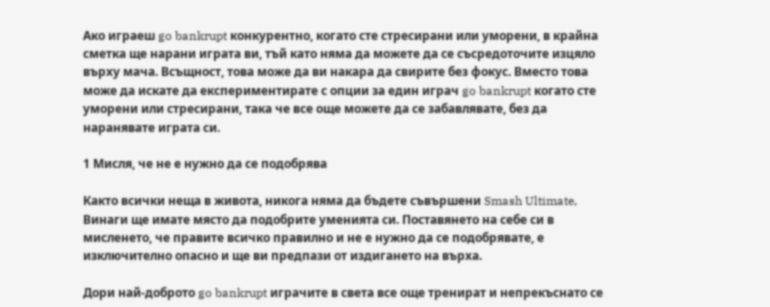Ако играеш go bankrupt конкурентно, когато сте стресирани или уморени, в крайна сметка ще нарани играта ви, тъй като няма да можете да се съсредоточите изцяло върху мача. Всъщност, това може да ви накара да свирите без фокус. Вместо това може да искате да експериментирате с опции за един играч go bankrupt когато сте уморени или стресирани, така че все още можете да се забавлявате, без да наранявате играта си.

1 Мисля, че не е нужно да се подобрява

Както всички неща в живота, никога няма да бъдете съвършени Smash Ultimate, Винаги ще имате място да подобрите уменията си. Поставянето на себе си в мисленето, че правите всичко правилно и не е нужно да се подобрявате, е изключително опасно и ще ви предпази от издигането на върха.

Дори най-доброто go bankrupt играчите в света все още тренират и непрекъснато се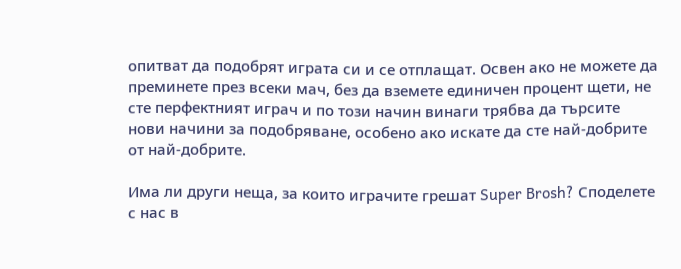опитват да подобрят играта си и се отплащат. Освен ако не можете да преминете през всеки мач, без да вземете единичен процент щети, не сте перфектният играч и по този начин винаги трябва да търсите нови начини за подобряване, особено ако искате да сте най-добрите от най-добрите.

Има ли други неща, за които играчите грешат Super Brosh? Споделете с нас в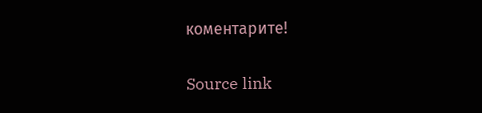коментарите!

Source link